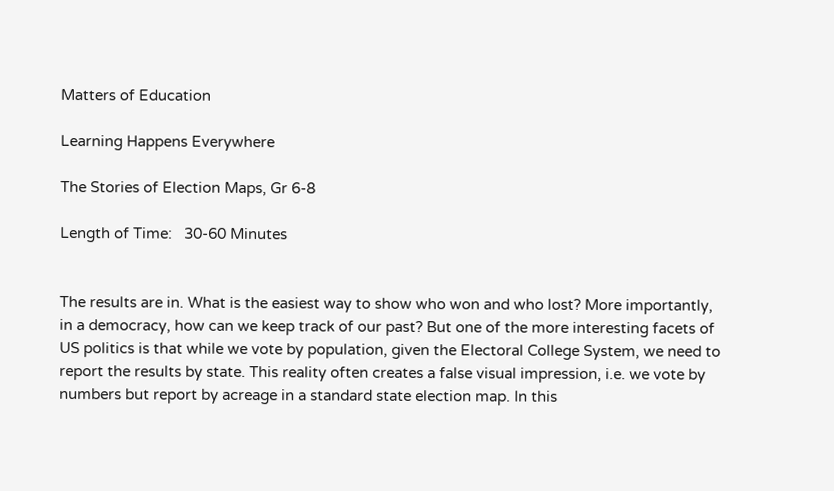Matters of Education

Learning Happens Everywhere

The Stories of Election Maps, Gr 6-8

Length of Time:   30-60 Minutes


The results are in. What is the easiest way to show who won and who lost? More importantly, in a democracy, how can we keep track of our past? But one of the more interesting facets of US politics is that while we vote by population, given the Electoral College System, we need to report the results by state. This reality often creates a false visual impression, i.e. we vote by numbers but report by acreage in a standard state election map. In this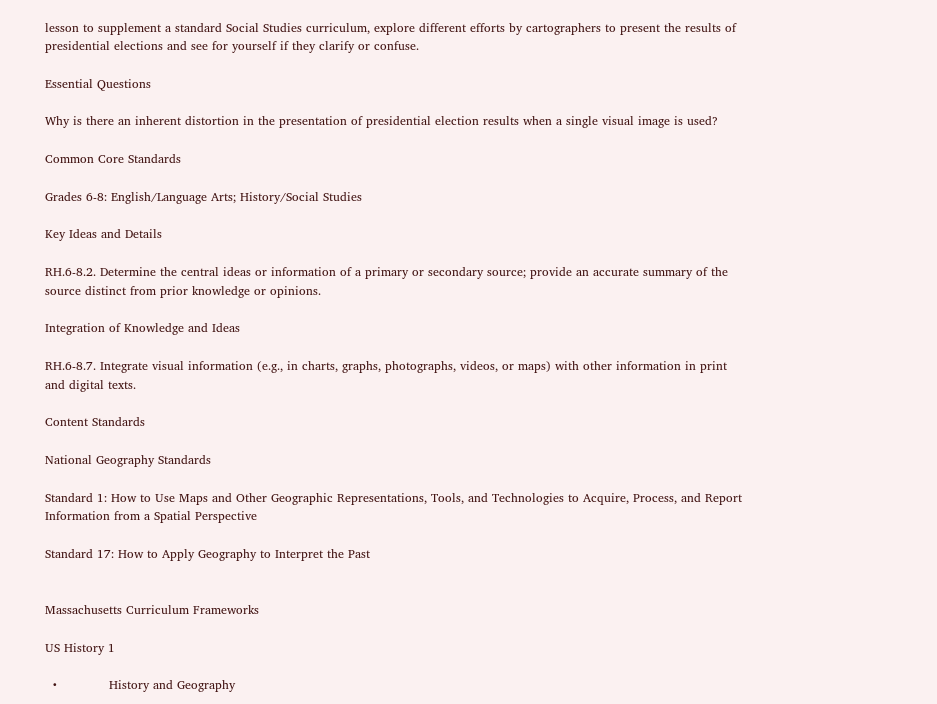lesson to supplement a standard Social Studies curriculum, explore different efforts by cartographers to present the results of presidential elections and see for yourself if they clarify or confuse.

Essential Questions

Why is there an inherent distortion in the presentation of presidential election results when a single visual image is used?

Common Core Standards

Grades 6-8: English/Language Arts; History/Social Studies

Key Ideas and Details

RH.6-8.2. Determine the central ideas or information of a primary or secondary source; provide an accurate summary of the source distinct from prior knowledge or opinions.

Integration of Knowledge and Ideas

RH.6-8.7. Integrate visual information (e.g., in charts, graphs, photographs, videos, or maps) with other information in print and digital texts.

Content Standards

National Geography Standards

Standard 1: How to Use Maps and Other Geographic Representations, Tools, and Technologies to Acquire, Process, and Report Information from a Spatial Perspective

Standard 17: How to Apply Geography to Interpret the Past


Massachusetts Curriculum Frameworks

US History 1

  •             History and Geography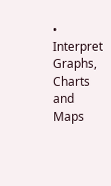•             Interpret Graphs, Charts and Maps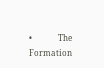•             The Formation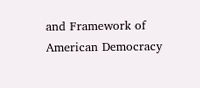and Framework of American Democracy